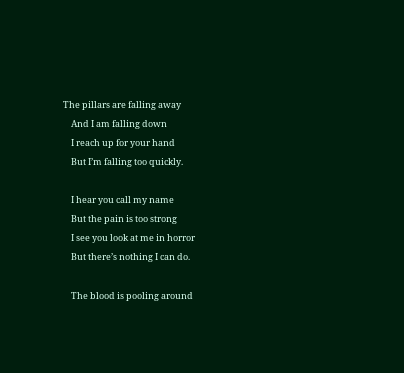The pillars are falling away
    And I am falling down
    I reach up for your hand
    But I’m falling too quickly.

    I hear you call my name
    But the pain is too strong
    I see you look at me in horror
    But there’s nothing I can do.

    The blood is pooling around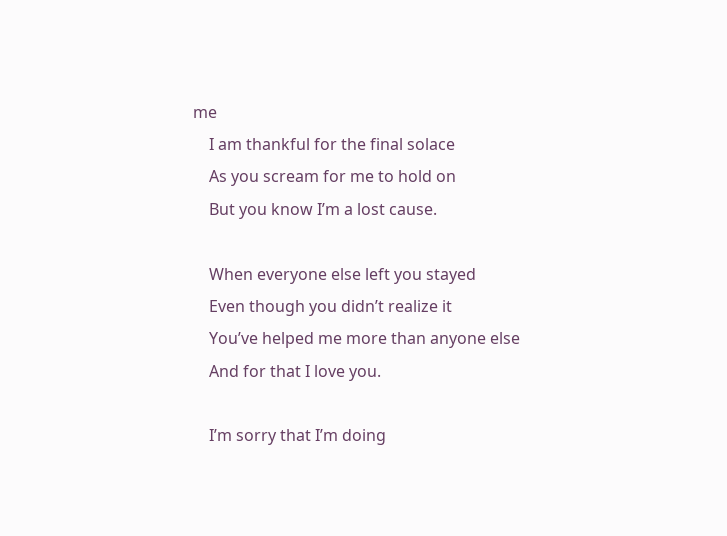me
    I am thankful for the final solace
    As you scream for me to hold on
    But you know I’m a lost cause.

    When everyone else left you stayed
    Even though you didn’t realize it
    You’ve helped me more than anyone else
    And for that I love you.

    I’m sorry that I’m doing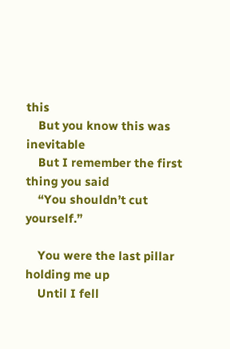this
    But you know this was inevitable
    But I remember the first thing you said
    “You shouldn’t cut yourself.”

    You were the last pillar holding me up
    Until I fell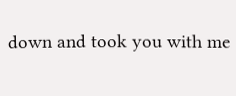down and took you with me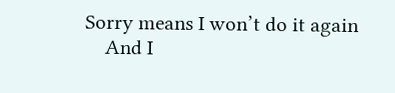Sorry means I won’t do it again
    And I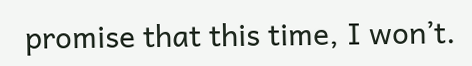promise that this time, I won’t.